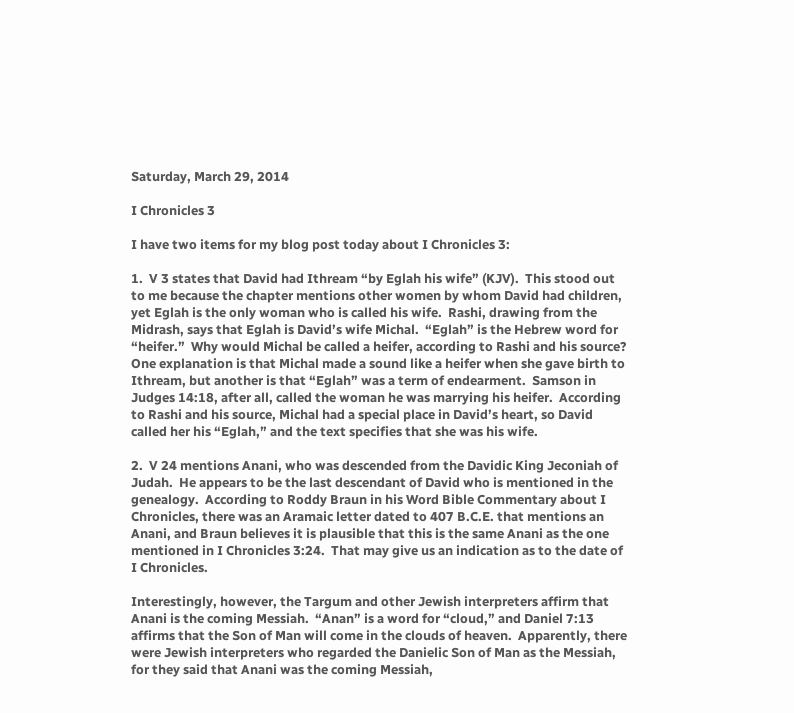Saturday, March 29, 2014

I Chronicles 3

I have two items for my blog post today about I Chronicles 3:

1.  V 3 states that David had Ithream “by Eglah his wife” (KJV).  This stood out to me because the chapter mentions other women by whom David had children, yet Eglah is the only woman who is called his wife.  Rashi, drawing from the Midrash, says that Eglah is David’s wife Michal.  “Eglah” is the Hebrew word for “heifer.”  Why would Michal be called a heifer, according to Rashi and his source?  One explanation is that Michal made a sound like a heifer when she gave birth to Ithream, but another is that “Eglah” was a term of endearment.  Samson in Judges 14:18, after all, called the woman he was marrying his heifer.  According to Rashi and his source, Michal had a special place in David’s heart, so David called her his “Eglah,” and the text specifies that she was his wife.

2.  V 24 mentions Anani, who was descended from the Davidic King Jeconiah of Judah.  He appears to be the last descendant of David who is mentioned in the genealogy.  According to Roddy Braun in his Word Bible Commentary about I Chronicles, there was an Aramaic letter dated to 407 B.C.E. that mentions an Anani, and Braun believes it is plausible that this is the same Anani as the one mentioned in I Chronicles 3:24.  That may give us an indication as to the date of I Chronicles.

Interestingly, however, the Targum and other Jewish interpreters affirm that Anani is the coming Messiah.  “Anan” is a word for “cloud,” and Daniel 7:13 affirms that the Son of Man will come in the clouds of heaven.  Apparently, there were Jewish interpreters who regarded the Danielic Son of Man as the Messiah, for they said that Anani was the coming Messiah,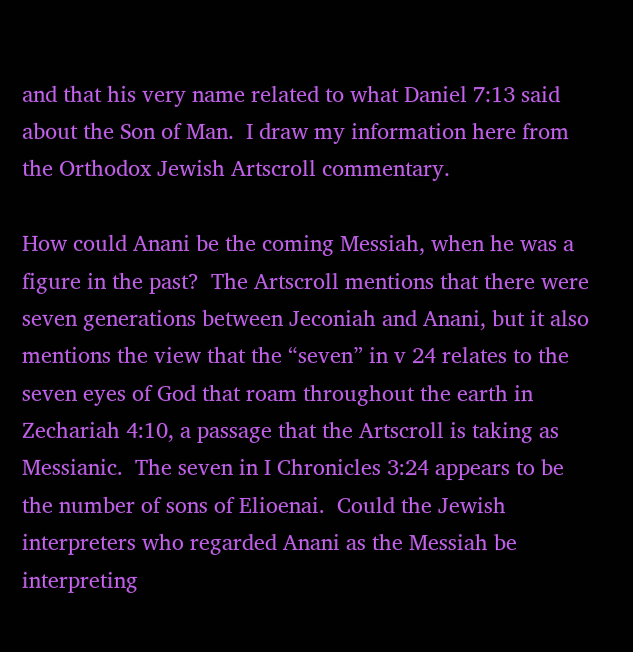and that his very name related to what Daniel 7:13 said about the Son of Man.  I draw my information here from the Orthodox Jewish Artscroll commentary.

How could Anani be the coming Messiah, when he was a figure in the past?  The Artscroll mentions that there were seven generations between Jeconiah and Anani, but it also mentions the view that the “seven” in v 24 relates to the seven eyes of God that roam throughout the earth in Zechariah 4:10, a passage that the Artscroll is taking as Messianic.  The seven in I Chronicles 3:24 appears to be the number of sons of Elioenai.  Could the Jewish interpreters who regarded Anani as the Messiah be interpreting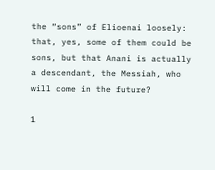the “sons” of Elioenai loosely: that, yes, some of them could be sons, but that Anani is actually a descendant, the Messiah, who will come in the future?

1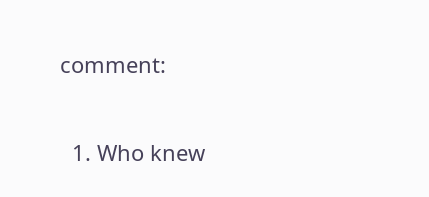comment:

  1. Who knew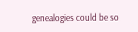genealogies could be so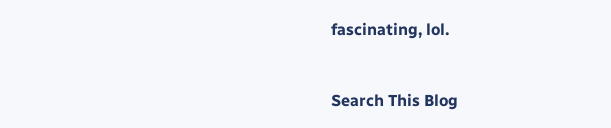fascinating, lol.


Search This Blog